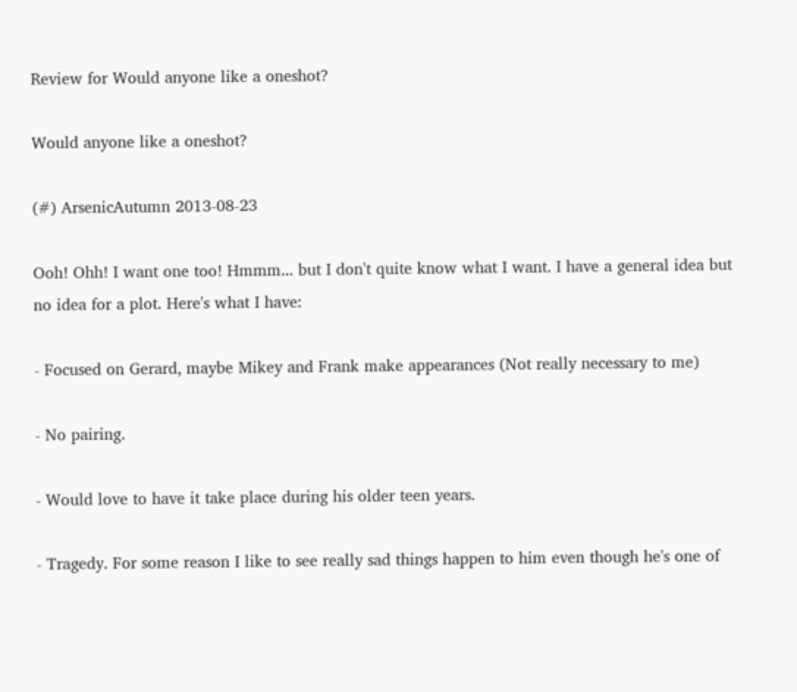Review for Would anyone like a oneshot?

Would anyone like a oneshot?

(#) ArsenicAutumn 2013-08-23

Ooh! Ohh! I want one too! Hmmm... but I don't quite know what I want. I have a general idea but no idea for a plot. Here's what I have:

- Focused on Gerard, maybe Mikey and Frank make appearances (Not really necessary to me)

- No pairing.

- Would love to have it take place during his older teen years.

- Tragedy. For some reason I like to see really sad things happen to him even though he's one of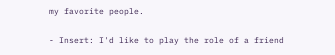my favorite people.

- Insert: I'd like to play the role of a friend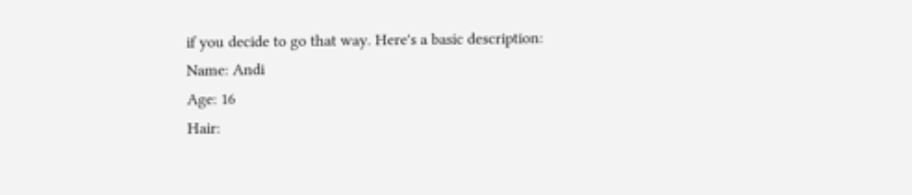if you decide to go that way. Here's a basic description:
Name: Andi
Age: 16
Hair: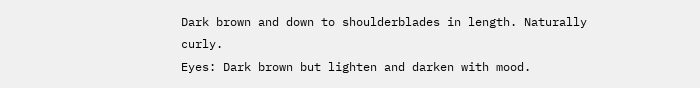Dark brown and down to shoulderblades in length. Naturally curly.
Eyes: Dark brown but lighten and darken with mood.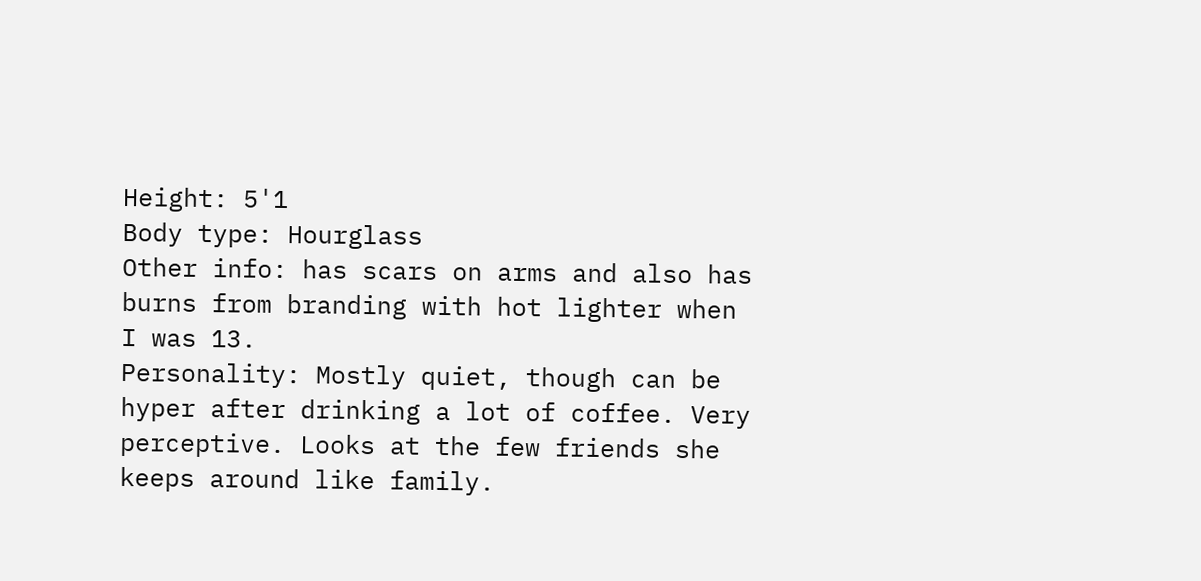Height: 5'1
Body type: Hourglass
Other info: has scars on arms and also has burns from branding with hot lighter when I was 13.
Personality: Mostly quiet, though can be hyper after drinking a lot of coffee. Very perceptive. Looks at the few friends she keeps around like family.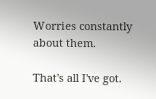Worries constantly about them.

That's all I've got.